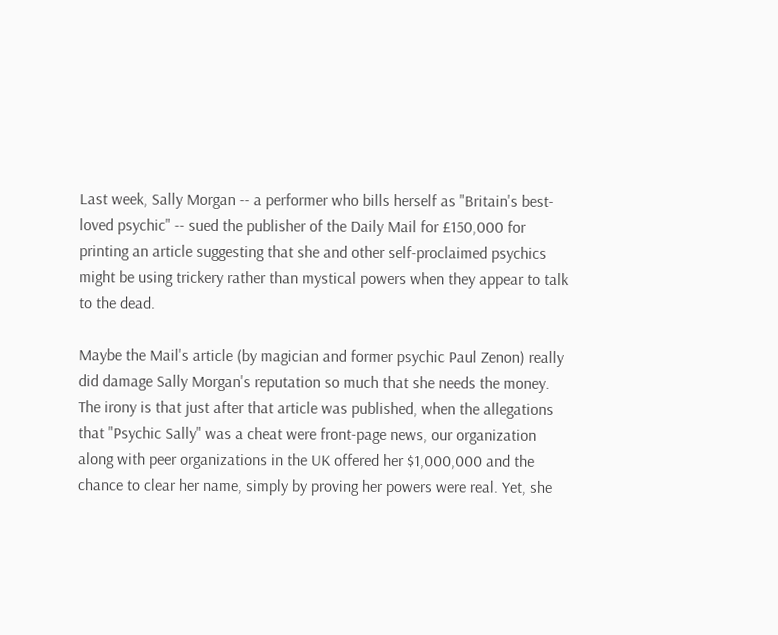Last week, Sally Morgan -- a performer who bills herself as "Britain's best-loved psychic" -- sued the publisher of the Daily Mail for £150,000 for printing an article suggesting that she and other self-proclaimed psychics might be using trickery rather than mystical powers when they appear to talk to the dead.

Maybe the Mail's article (by magician and former psychic Paul Zenon) really did damage Sally Morgan's reputation so much that she needs the money. The irony is that just after that article was published, when the allegations that "Psychic Sally" was a cheat were front-page news, our organization along with peer organizations in the UK offered her $1,000,000 and the chance to clear her name, simply by proving her powers were real. Yet, she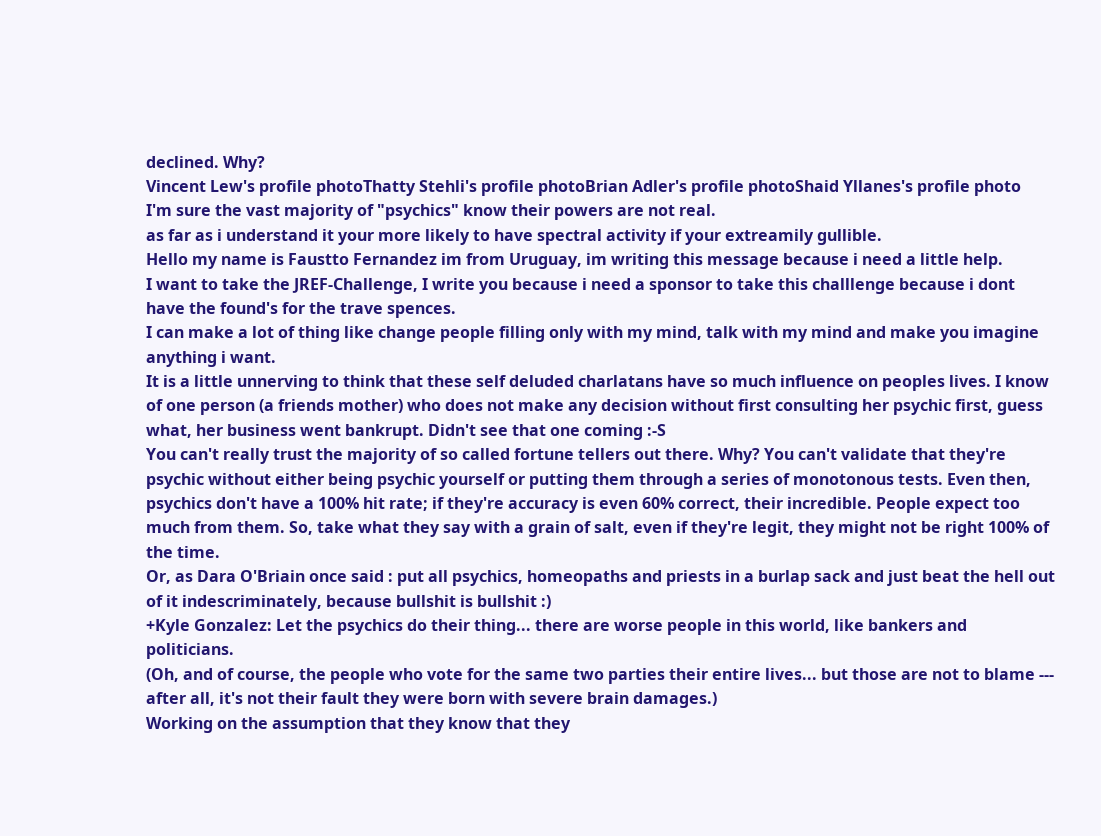declined. Why?
Vincent Lew's profile photoThatty Stehli's profile photoBrian Adler's profile photoShaid Yllanes's profile photo
I'm sure the vast majority of "psychics" know their powers are not real.
as far as i understand it your more likely to have spectral activity if your extreamily gullible.
Hello my name is Faustto Fernandez im from Uruguay, im writing this message because i need a little help.
I want to take the JREF-Challenge, I write you because i need a sponsor to take this challlenge because i dont have the found's for the trave spences.
I can make a lot of thing like change people filling only with my mind, talk with my mind and make you imagine anything i want.
It is a little unnerving to think that these self deluded charlatans have so much influence on peoples lives. I know of one person (a friends mother) who does not make any decision without first consulting her psychic first, guess what, her business went bankrupt. Didn't see that one coming :-S
You can't really trust the majority of so called fortune tellers out there. Why? You can't validate that they're psychic without either being psychic yourself or putting them through a series of monotonous tests. Even then, psychics don't have a 100% hit rate; if they're accuracy is even 60% correct, their incredible. People expect too much from them. So, take what they say with a grain of salt, even if they're legit, they might not be right 100% of the time.
Or, as Dara O'Briain once said : put all psychics, homeopaths and priests in a burlap sack and just beat the hell out of it indescriminately, because bullshit is bullshit :)
+Kyle Gonzalez: Let the psychics do their thing... there are worse people in this world, like bankers and politicians.
(Oh, and of course, the people who vote for the same two parties their entire lives... but those are not to blame --- after all, it's not their fault they were born with severe brain damages.)
Working on the assumption that they know that they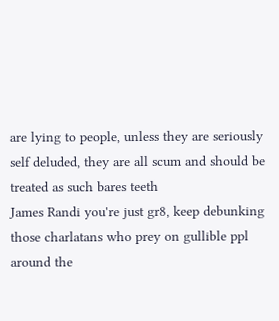are lying to people, unless they are seriously self deluded, they are all scum and should be treated as such bares teeth
James Randi you're just gr8, keep debunking those charlatans who prey on gullible ppl around the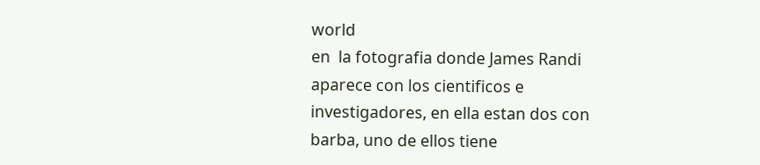world
en  la fotografia donde James Randi aparece con los cientificos e investigadores, en ella estan dos con barba, uno de ellos tiene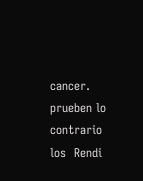cancer. prueben lo contrario los  Rendi